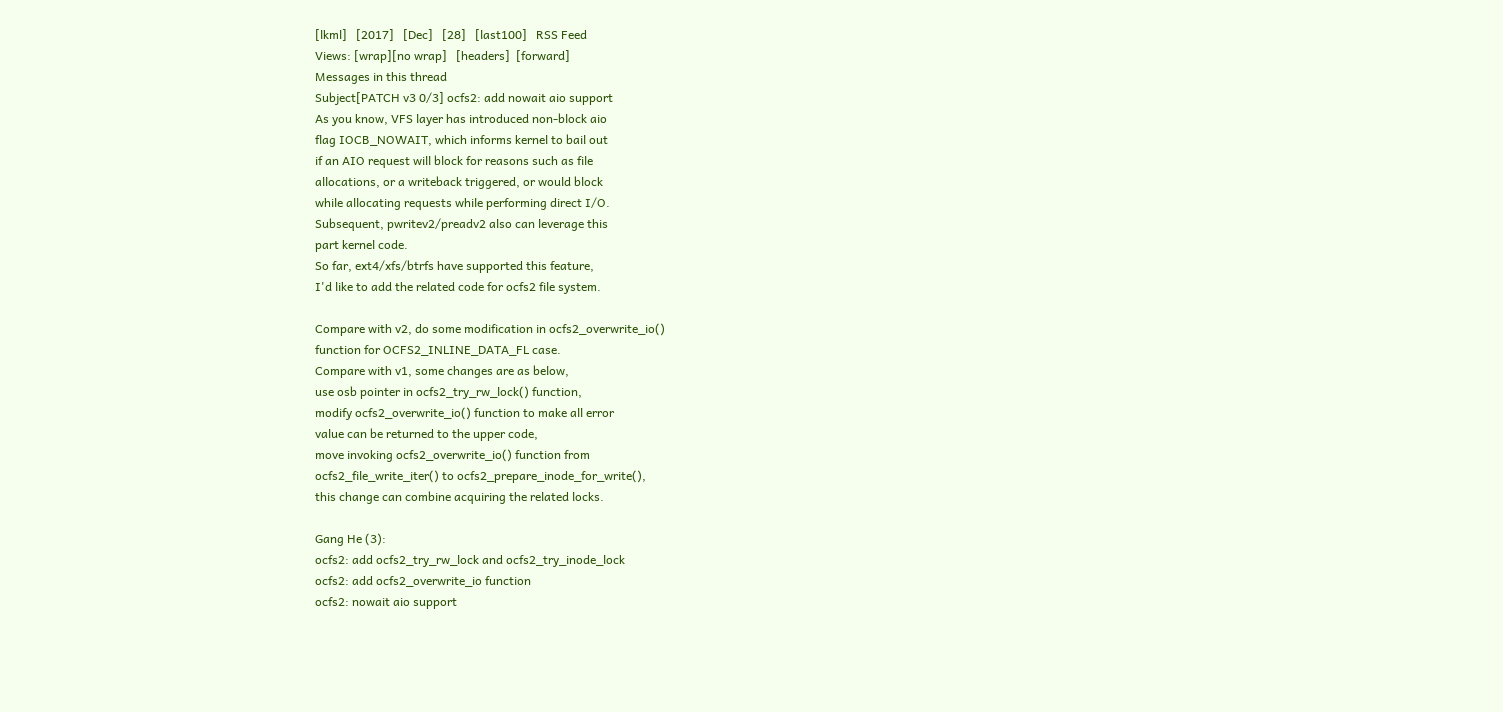[lkml]   [2017]   [Dec]   [28]   [last100]   RSS Feed
Views: [wrap][no wrap]   [headers]  [forward]
Messages in this thread
Subject[PATCH v3 0/3] ocfs2: add nowait aio support
As you know, VFS layer has introduced non-block aio
flag IOCB_NOWAIT, which informs kernel to bail out
if an AIO request will block for reasons such as file
allocations, or a writeback triggered, or would block
while allocating requests while performing direct I/O.
Subsequent, pwritev2/preadv2 also can leverage this
part kernel code.
So far, ext4/xfs/btrfs have supported this feature,
I'd like to add the related code for ocfs2 file system.

Compare with v2, do some modification in ocfs2_overwrite_io()
function for OCFS2_INLINE_DATA_FL case.
Compare with v1, some changes are as below,
use osb pointer in ocfs2_try_rw_lock() function,
modify ocfs2_overwrite_io() function to make all error
value can be returned to the upper code,
move invoking ocfs2_overwrite_io() function from
ocfs2_file_write_iter() to ocfs2_prepare_inode_for_write(),
this change can combine acquiring the related locks.

Gang He (3):
ocfs2: add ocfs2_try_rw_lock and ocfs2_try_inode_lock
ocfs2: add ocfs2_overwrite_io function
ocfs2: nowait aio support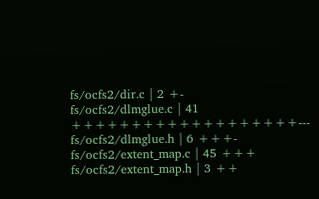fs/ocfs2/dir.c | 2 +-
fs/ocfs2/dlmglue.c | 41 +++++++++++++++++++---
fs/ocfs2/dlmglue.h | 6 +++-
fs/ocfs2/extent_map.c | 45 +++
fs/ocfs2/extent_map.h | 3 ++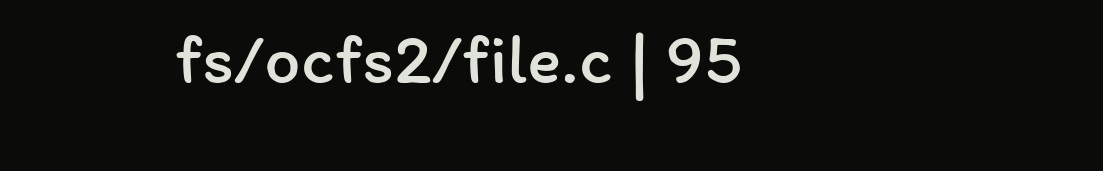fs/ocfs2/file.c | 95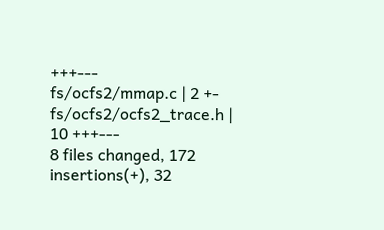+++---
fs/ocfs2/mmap.c | 2 +-
fs/ocfs2/ocfs2_trace.h | 10 +++---
8 files changed, 172 insertions(+), 32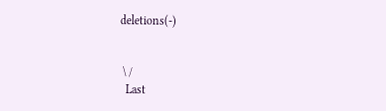deletions(-)


 \ /
  Last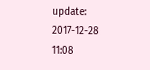update: 2017-12-28 11:08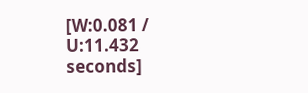[W:0.081 / U:11.432 seconds]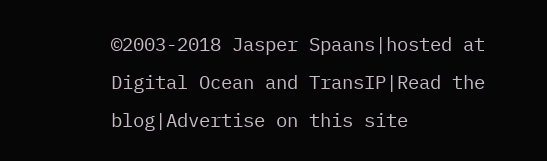©2003-2018 Jasper Spaans|hosted at Digital Ocean and TransIP|Read the blog|Advertise on this site